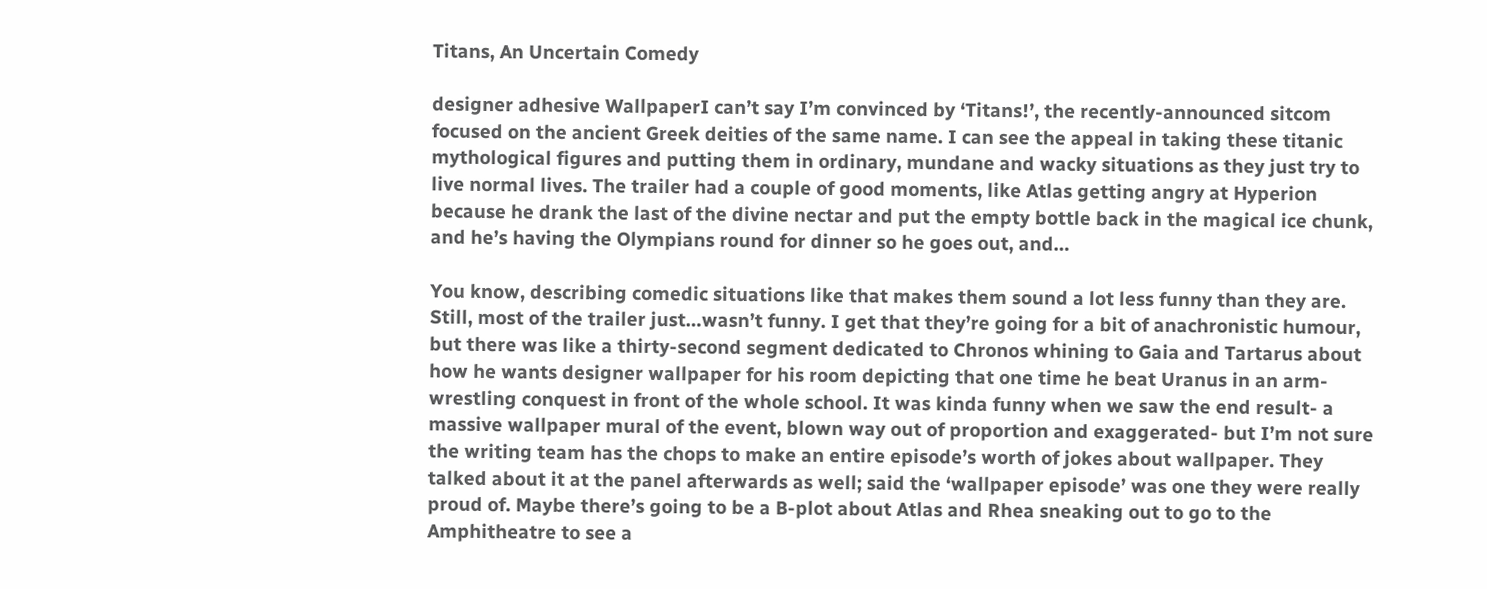Titans, An Uncertain Comedy

designer adhesive WallpaperI can’t say I’m convinced by ‘Titans!’, the recently-announced sitcom focused on the ancient Greek deities of the same name. I can see the appeal in taking these titanic mythological figures and putting them in ordinary, mundane and wacky situations as they just try to live normal lives. The trailer had a couple of good moments, like Atlas getting angry at Hyperion because he drank the last of the divine nectar and put the empty bottle back in the magical ice chunk, and he’s having the Olympians round for dinner so he goes out, and…

You know, describing comedic situations like that makes them sound a lot less funny than they are. Still, most of the trailer just…wasn’t funny. I get that they’re going for a bit of anachronistic humour, but there was like a thirty-second segment dedicated to Chronos whining to Gaia and Tartarus about how he wants designer wallpaper for his room depicting that one time he beat Uranus in an arm-wrestling conquest in front of the whole school. It was kinda funny when we saw the end result- a massive wallpaper mural of the event, blown way out of proportion and exaggerated- but I’m not sure the writing team has the chops to make an entire episode’s worth of jokes about wallpaper. They talked about it at the panel afterwards as well; said the ‘wallpaper episode’ was one they were really proud of. Maybe there’s going to be a B-plot about Atlas and Rhea sneaking out to go to the Amphitheatre to see a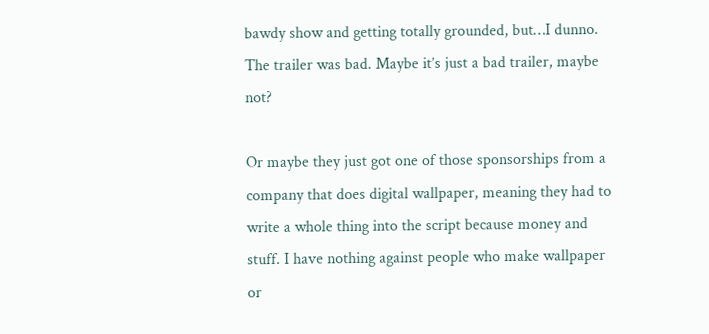bawdy show and getting totally grounded, but…I dunno. The trailer was bad. Maybe it’s just a bad trailer, maybe not?

Or maybe they just got one of those sponsorships from a company that does digital wallpaper, meaning they had to write a whole thing into the script because money and stuff. I have nothing against people who make wallpaper or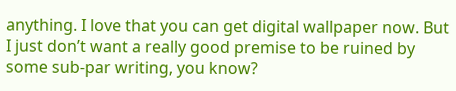anything. I love that you can get digital wallpaper now. But I just don’t want a really good premise to be ruined by some sub-par writing, you know?